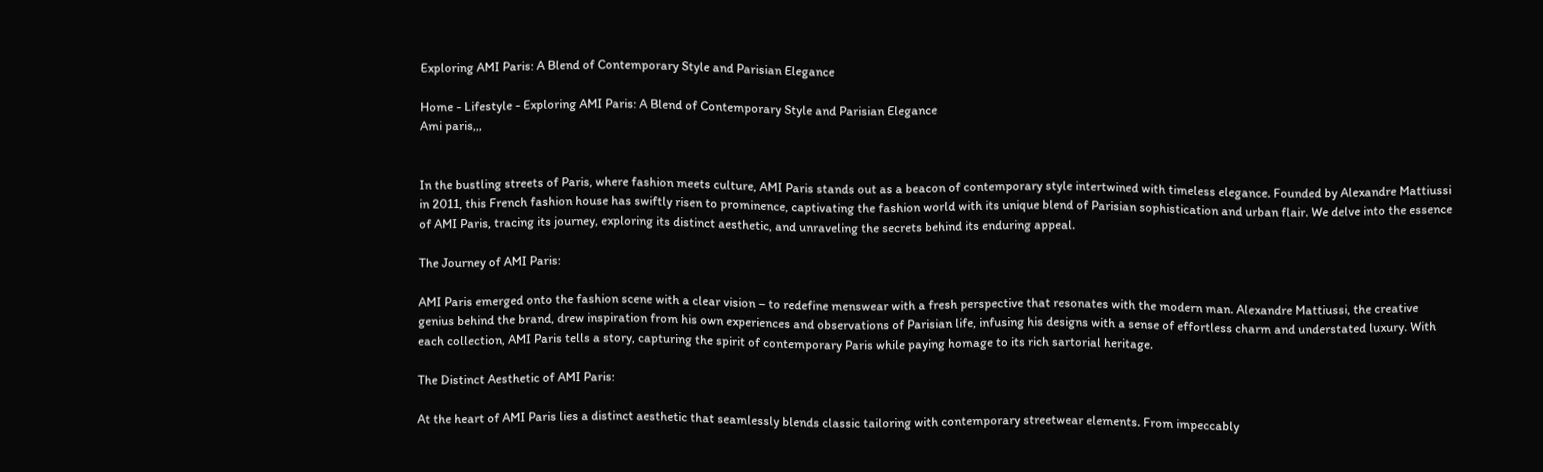Exploring AMI Paris: A Blend of Contemporary Style and Parisian Elegance

Home - Lifestyle - Exploring AMI Paris: A Blend of Contemporary Style and Parisian Elegance
Ami paris,,,


In the bustling streets of Paris, where fashion meets culture, AMI Paris stands out as a beacon of contemporary style intertwined with timeless elegance. Founded by Alexandre Mattiussi in 2011, this French fashion house has swiftly risen to prominence, captivating the fashion world with its unique blend of Parisian sophistication and urban flair. We delve into the essence of AMI Paris, tracing its journey, exploring its distinct aesthetic, and unraveling the secrets behind its enduring appeal.

The Journey of AMI Paris:

AMI Paris emerged onto the fashion scene with a clear vision – to redefine menswear with a fresh perspective that resonates with the modern man. Alexandre Mattiussi, the creative genius behind the brand, drew inspiration from his own experiences and observations of Parisian life, infusing his designs with a sense of effortless charm and understated luxury. With each collection, AMI Paris tells a story, capturing the spirit of contemporary Paris while paying homage to its rich sartorial heritage.

The Distinct Aesthetic of AMI Paris:

At the heart of AMI Paris lies a distinct aesthetic that seamlessly blends classic tailoring with contemporary streetwear elements. From impeccably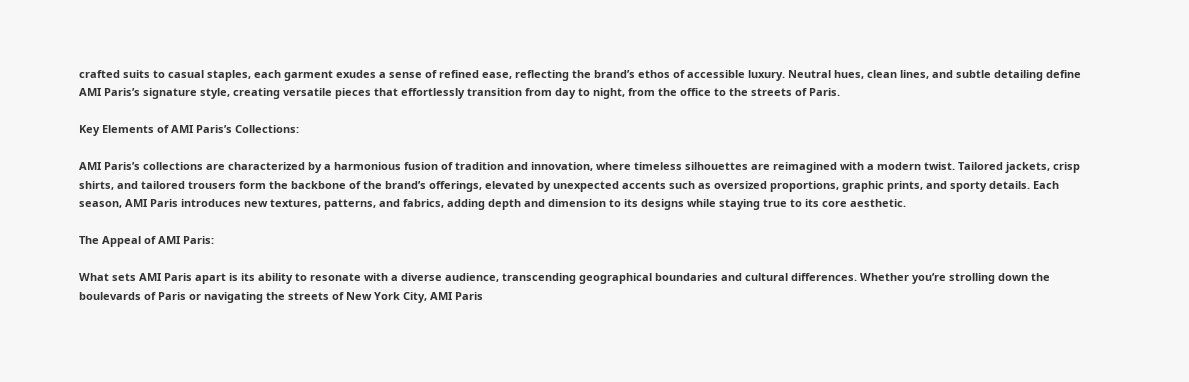crafted suits to casual staples, each garment exudes a sense of refined ease, reflecting the brand’s ethos of accessible luxury. Neutral hues, clean lines, and subtle detailing define AMI Paris’s signature style, creating versatile pieces that effortlessly transition from day to night, from the office to the streets of Paris.

Key Elements of AMI Paris’s Collections:

AMI Paris’s collections are characterized by a harmonious fusion of tradition and innovation, where timeless silhouettes are reimagined with a modern twist. Tailored jackets, crisp shirts, and tailored trousers form the backbone of the brand’s offerings, elevated by unexpected accents such as oversized proportions, graphic prints, and sporty details. Each season, AMI Paris introduces new textures, patterns, and fabrics, adding depth and dimension to its designs while staying true to its core aesthetic.

The Appeal of AMI Paris:

What sets AMI Paris apart is its ability to resonate with a diverse audience, transcending geographical boundaries and cultural differences. Whether you’re strolling down the boulevards of Paris or navigating the streets of New York City, AMI Paris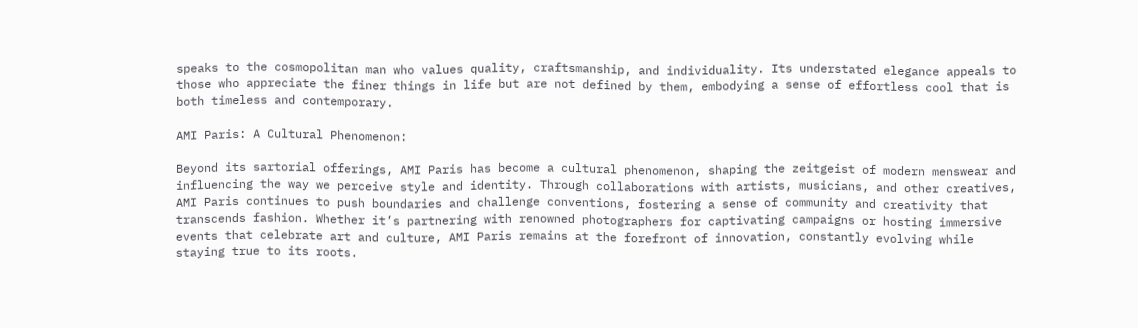speaks to the cosmopolitan man who values quality, craftsmanship, and individuality. Its understated elegance appeals to those who appreciate the finer things in life but are not defined by them, embodying a sense of effortless cool that is both timeless and contemporary.

AMI Paris: A Cultural Phenomenon:

Beyond its sartorial offerings, AMI Paris has become a cultural phenomenon, shaping the zeitgeist of modern menswear and influencing the way we perceive style and identity. Through collaborations with artists, musicians, and other creatives, AMI Paris continues to push boundaries and challenge conventions, fostering a sense of community and creativity that transcends fashion. Whether it’s partnering with renowned photographers for captivating campaigns or hosting immersive events that celebrate art and culture, AMI Paris remains at the forefront of innovation, constantly evolving while staying true to its roots.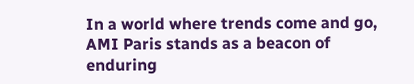In a world where trends come and go, AMI Paris stands as a beacon of enduring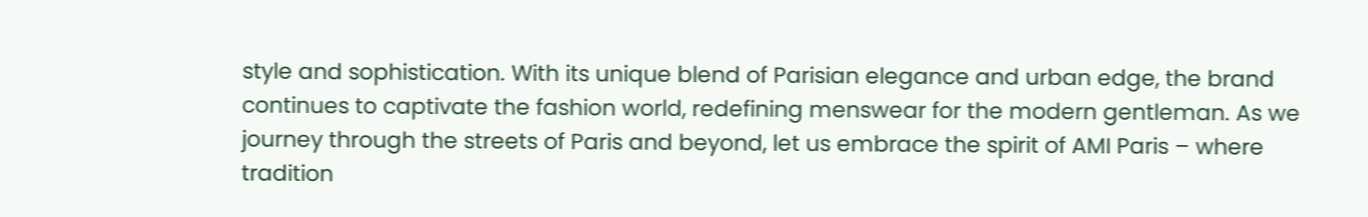style and sophistication. With its unique blend of Parisian elegance and urban edge, the brand continues to captivate the fashion world, redefining menswear for the modern gentleman. As we journey through the streets of Paris and beyond, let us embrace the spirit of AMI Paris – where tradition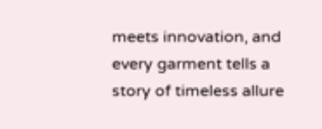meets innovation, and every garment tells a story of timeless allure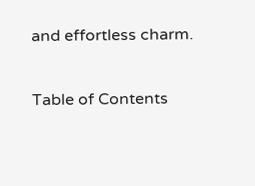and effortless charm.

Table of Contents